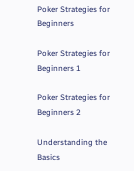Poker Strategies for Beginners

Poker Strategies for Beginners 1

Poker Strategies for Beginners 2

Understanding the Basics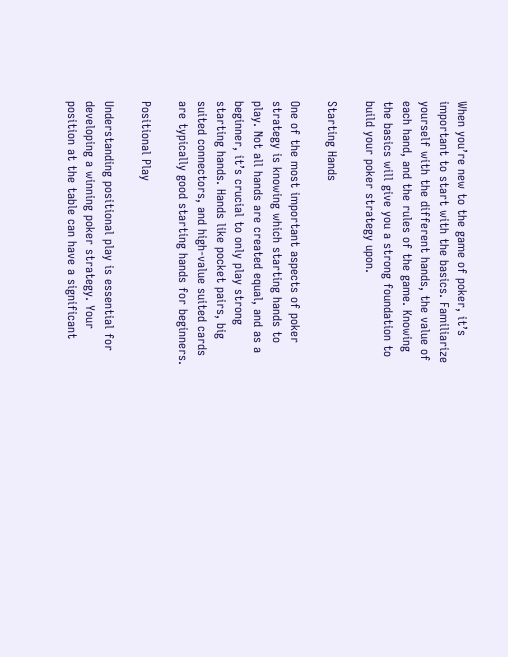When you’re new to the game of poker, it’s important to start with the basics. Familiarize yourself with the different hands, the value of each hand, and the rules of the game. Knowing the basics will give you a strong foundation to build your poker strategy upon.

Starting Hands

One of the most important aspects of poker strategy is knowing which starting hands to play. Not all hands are created equal, and as a beginner, it’s crucial to only play strong starting hands. Hands like pocket pairs, big suited connectors, and high-value suited cards are typically good starting hands for beginners.

Positional Play

Understanding positional play is essential for developing a winning poker strategy. Your position at the table can have a significant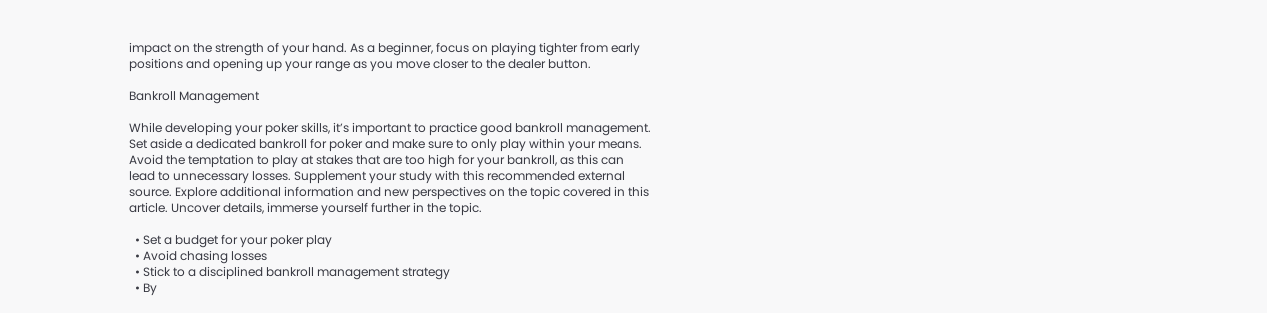impact on the strength of your hand. As a beginner, focus on playing tighter from early positions and opening up your range as you move closer to the dealer button.

Bankroll Management

While developing your poker skills, it’s important to practice good bankroll management. Set aside a dedicated bankroll for poker and make sure to only play within your means. Avoid the temptation to play at stakes that are too high for your bankroll, as this can lead to unnecessary losses. Supplement your study with this recommended external source. Explore additional information and new perspectives on the topic covered in this article. Uncover details, immerse yourself further in the topic.

  • Set a budget for your poker play
  • Avoid chasing losses
  • Stick to a disciplined bankroll management strategy
  • By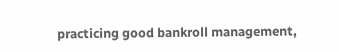practicing good bankroll management,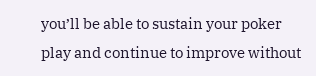you’ll be able to sustain your poker play and continue to improve without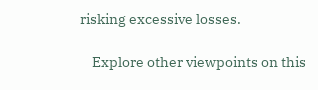risking excessive losses.

    Explore other viewpoints on this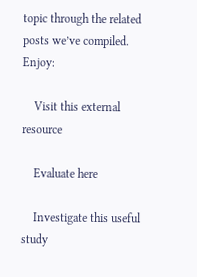topic through the related posts we’ve compiled. Enjoy:

    Visit this external resource

    Evaluate here

    Investigate this useful study